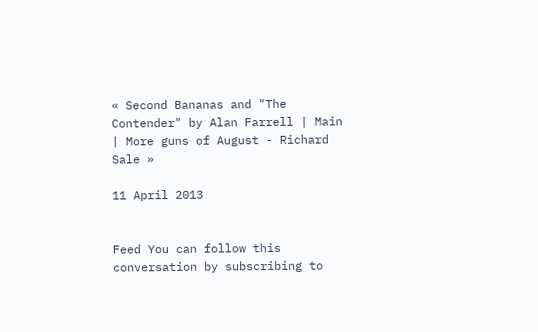« Second Bananas and "The Contender" by Alan Farrell | Main | More guns of August - Richard Sale »

11 April 2013


Feed You can follow this conversation by subscribing to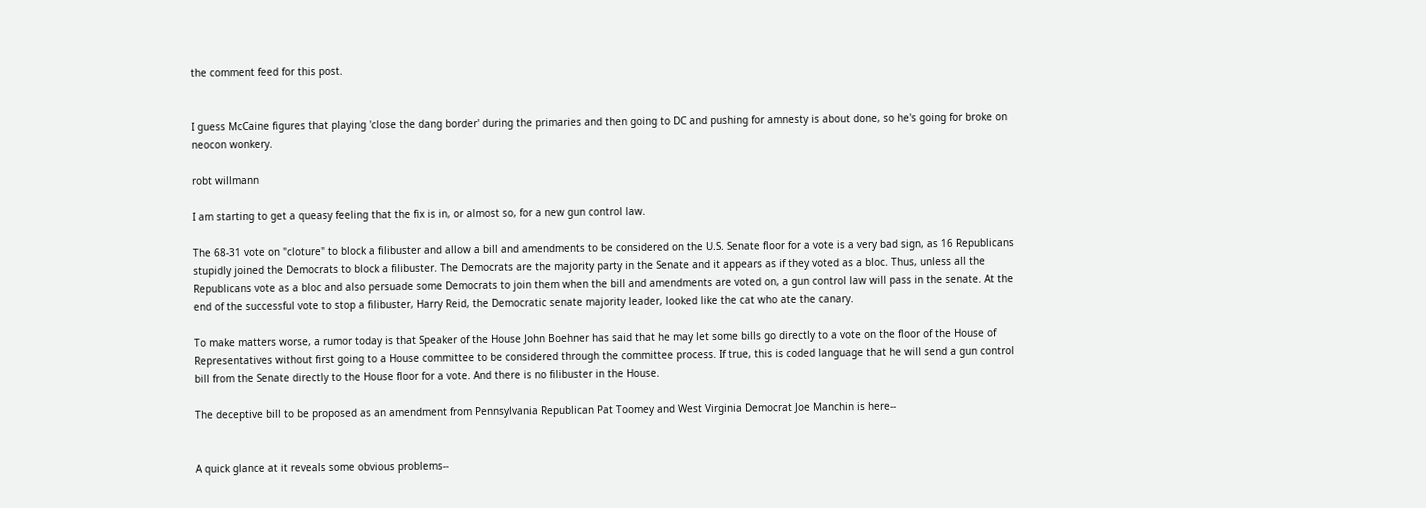the comment feed for this post.


I guess McCaine figures that playing 'close the dang border' during the primaries and then going to DC and pushing for amnesty is about done, so he's going for broke on neocon wonkery.

robt willmann

I am starting to get a queasy feeling that the fix is in, or almost so, for a new gun control law.

The 68-31 vote on "cloture" to block a filibuster and allow a bill and amendments to be considered on the U.S. Senate floor for a vote is a very bad sign, as 16 Republicans stupidly joined the Democrats to block a filibuster. The Democrats are the majority party in the Senate and it appears as if they voted as a bloc. Thus, unless all the Republicans vote as a bloc and also persuade some Democrats to join them when the bill and amendments are voted on, a gun control law will pass in the senate. At the end of the successful vote to stop a filibuster, Harry Reid, the Democratic senate majority leader, looked like the cat who ate the canary.

To make matters worse, a rumor today is that Speaker of the House John Boehner has said that he may let some bills go directly to a vote on the floor of the House of Representatives without first going to a House committee to be considered through the committee process. If true, this is coded language that he will send a gun control bill from the Senate directly to the House floor for a vote. And there is no filibuster in the House.

The deceptive bill to be proposed as an amendment from Pennsylvania Republican Pat Toomey and West Virginia Democrat Joe Manchin is here--


A quick glance at it reveals some obvious problems--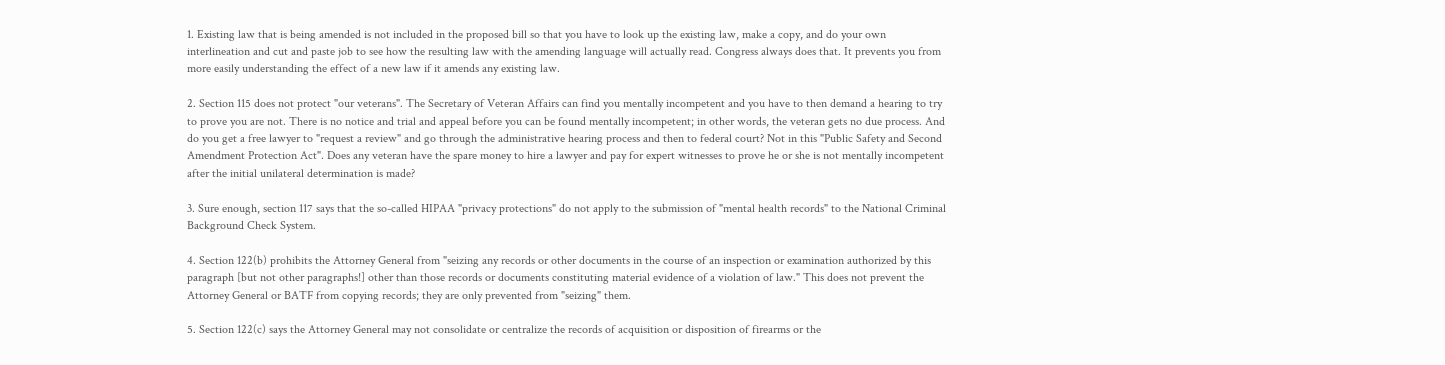1. Existing law that is being amended is not included in the proposed bill so that you have to look up the existing law, make a copy, and do your own interlineation and cut and paste job to see how the resulting law with the amending language will actually read. Congress always does that. It prevents you from more easily understanding the effect of a new law if it amends any existing law.

2. Section 115 does not protect "our veterans". The Secretary of Veteran Affairs can find you mentally incompetent and you have to then demand a hearing to try to prove you are not. There is no notice and trial and appeal before you can be found mentally incompetent; in other words, the veteran gets no due process. And do you get a free lawyer to "request a review" and go through the administrative hearing process and then to federal court? Not in this "Public Safety and Second Amendment Protection Act". Does any veteran have the spare money to hire a lawyer and pay for expert witnesses to prove he or she is not mentally incompetent after the initial unilateral determination is made?

3. Sure enough, section 117 says that the so-called HIPAA "privacy protections" do not apply to the submission of "mental health records" to the National Criminal Background Check System.

4. Section 122(b) prohibits the Attorney General from "seizing any records or other documents in the course of an inspection or examination authorized by this paragraph [but not other paragraphs!] other than those records or documents constituting material evidence of a violation of law." This does not prevent the Attorney General or BATF from copying records; they are only prevented from "seizing" them.

5. Section 122(c) says the Attorney General may not consolidate or centralize the records of acquisition or disposition of firearms or the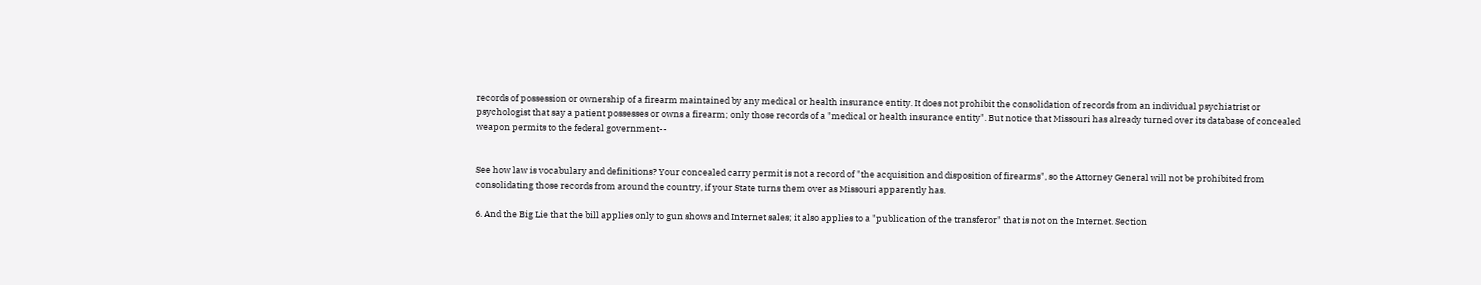records of possession or ownership of a firearm maintained by any medical or health insurance entity. It does not prohibit the consolidation of records from an individual psychiatrist or psychologist that say a patient possesses or owns a firearm; only those records of a "medical or health insurance entity". But notice that Missouri has already turned over its database of concealed weapon permits to the federal government--


See how law is vocabulary and definitions? Your concealed carry permit is not a record of "the acquisition and disposition of firearms", so the Attorney General will not be prohibited from consolidating those records from around the country, if your State turns them over as Missouri apparently has.

6. And the Big Lie that the bill applies only to gun shows and Internet sales; it also applies to a "publication of the transferor" that is not on the Internet. Section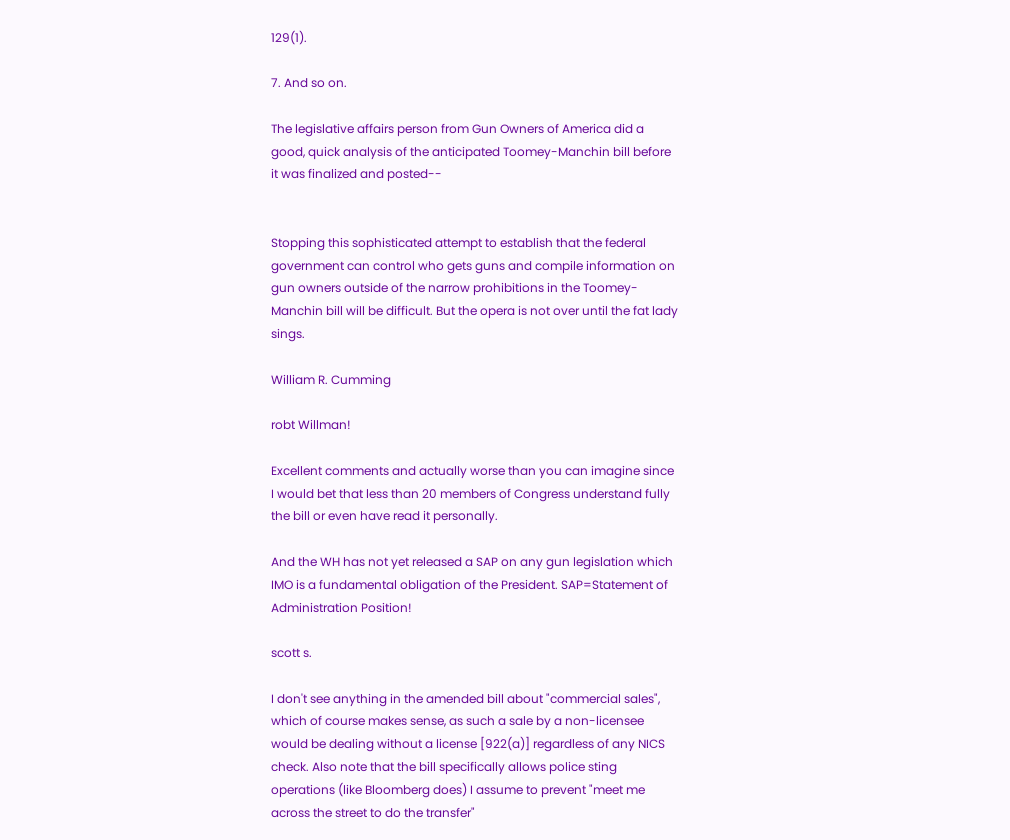129(1).

7. And so on.

The legislative affairs person from Gun Owners of America did a good, quick analysis of the anticipated Toomey-Manchin bill before it was finalized and posted--


Stopping this sophisticated attempt to establish that the federal government can control who gets guns and compile information on gun owners outside of the narrow prohibitions in the Toomey-Manchin bill will be difficult. But the opera is not over until the fat lady sings.

William R. Cumming

robt Willman!

Excellent comments and actually worse than you can imagine since I would bet that less than 20 members of Congress understand fully the bill or even have read it personally.

And the WH has not yet released a SAP on any gun legislation which IMO is a fundamental obligation of the President. SAP=Statement of Administration Position!

scott s.

I don't see anything in the amended bill about "commercial sales", which of course makes sense, as such a sale by a non-licensee would be dealing without a license [922(a)] regardless of any NICS check. Also note that the bill specifically allows police sting operations (like Bloomberg does) I assume to prevent "meet me across the street to do the transfer"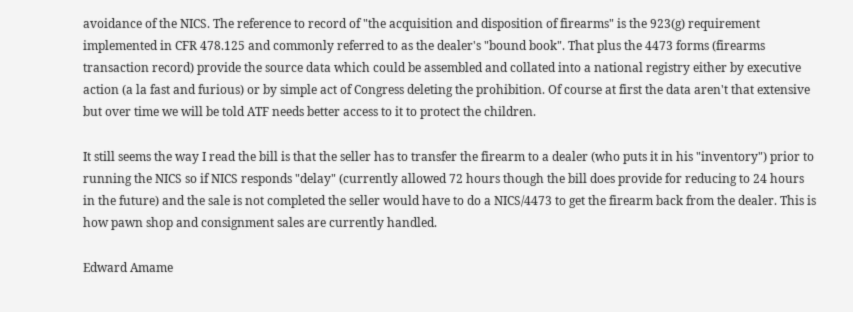avoidance of the NICS. The reference to record of "the acquisition and disposition of firearms" is the 923(g) requirement implemented in CFR 478.125 and commonly referred to as the dealer's "bound book". That plus the 4473 forms (firearms transaction record) provide the source data which could be assembled and collated into a national registry either by executive action (a la fast and furious) or by simple act of Congress deleting the prohibition. Of course at first the data aren't that extensive but over time we will be told ATF needs better access to it to protect the children.

It still seems the way I read the bill is that the seller has to transfer the firearm to a dealer (who puts it in his "inventory") prior to running the NICS so if NICS responds "delay" (currently allowed 72 hours though the bill does provide for reducing to 24 hours in the future) and the sale is not completed the seller would have to do a NICS/4473 to get the firearm back from the dealer. This is how pawn shop and consignment sales are currently handled.

Edward Amame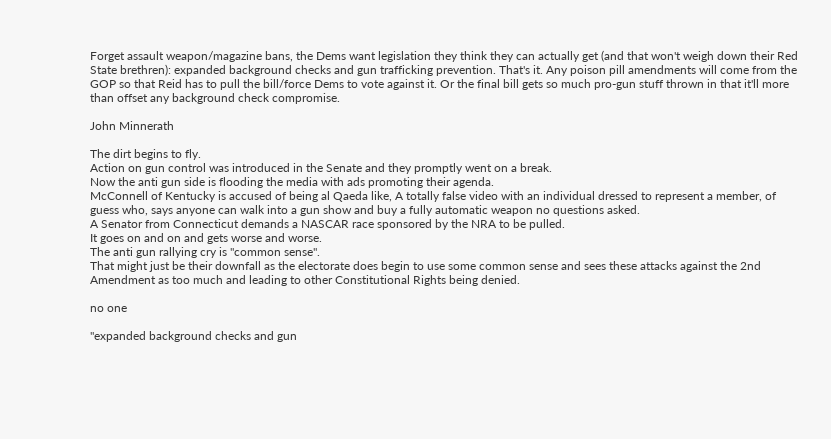Forget assault weapon/magazine bans, the Dems want legislation they think they can actually get (and that won't weigh down their Red State brethren): expanded background checks and gun trafficking prevention. That's it. Any poison pill amendments will come from the GOP so that Reid has to pull the bill/force Dems to vote against it. Or the final bill gets so much pro-gun stuff thrown in that it'll more than offset any background check compromise.

John Minnerath

The dirt begins to fly.
Action on gun control was introduced in the Senate and they promptly went on a break.
Now the anti gun side is flooding the media with ads promoting their agenda.
McConnell of Kentucky is accused of being al Qaeda like, A totally false video with an individual dressed to represent a member, of guess who, says anyone can walk into a gun show and buy a fully automatic weapon no questions asked.
A Senator from Connecticut demands a NASCAR race sponsored by the NRA to be pulled.
It goes on and on and gets worse and worse.
The anti gun rallying cry is "common sense".
That might just be their downfall as the electorate does begin to use some common sense and sees these attacks against the 2nd Amendment as too much and leading to other Constitutional Rights being denied.

no one

"expanded background checks and gun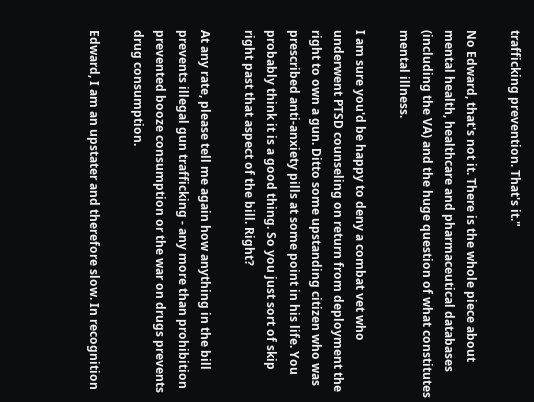trafficking prevention. That's it."

No Edward, that's not it. There is the whole piece about mental health, healthcare and pharmaceutical databases (including the VA) and the huge question of what constitutes mental illness.

I am sure you'd be happy to deny a combat vet who underwent PTSD counseling on return from deployment the right to own a gun. Ditto some upstanding citizen who was prescribed anti-anxiety pills at some point in his life. You probably think it is a good thing. So you just sort of skip right past that aspect of the bill. Right?

At any rate, please tell me again how anything in the bill prevents illegal gun trafficking - any more than prohibition prevented booze consumption or the war on drugs prevents drug consumption.

Edward, I am an upstater and therefore slow. In recognition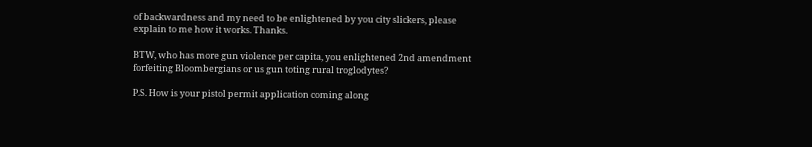of backwardness and my need to be enlightened by you city slickers, please explain to me how it works. Thanks.

BTW, who has more gun violence per capita, you enlightened 2nd amendment forfeiting Bloombergians or us gun toting rural troglodytes?

P.S. How is your pistol permit application coming along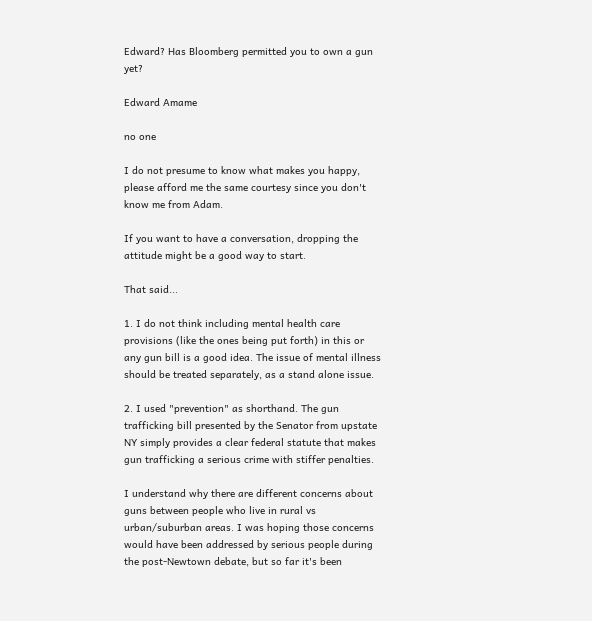Edward? Has Bloomberg permitted you to own a gun yet?

Edward Amame

no one

I do not presume to know what makes you happy, please afford me the same courtesy since you don't know me from Adam.

If you want to have a conversation, dropping the attitude might be a good way to start.

That said...

1. I do not think including mental health care provisions (like the ones being put forth) in this or any gun bill is a good idea. The issue of mental illness should be treated separately, as a stand alone issue.

2. I used "prevention" as shorthand. The gun trafficking bill presented by the Senator from upstate NY simply provides a clear federal statute that makes gun trafficking a serious crime with stiffer penalties.

I understand why there are different concerns about guns between people who live in rural vs urban/suburban areas. I was hoping those concerns would have been addressed by serious people during the post-Newtown debate, but so far it's been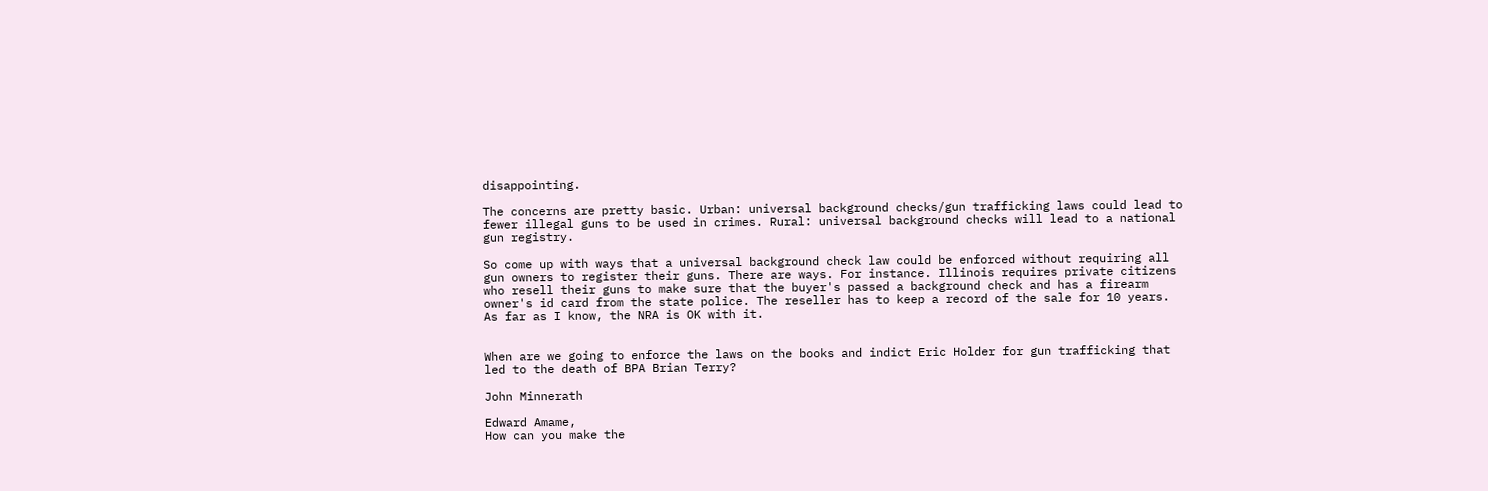disappointing.

The concerns are pretty basic. Urban: universal background checks/gun trafficking laws could lead to fewer illegal guns to be used in crimes. Rural: universal background checks will lead to a national gun registry.

So come up with ways that a universal background check law could be enforced without requiring all gun owners to register their guns. There are ways. For instance. Illinois requires private citizens who resell their guns to make sure that the buyer's passed a background check and has a firearm owner's id card from the state police. The reseller has to keep a record of the sale for 10 years. As far as I know, the NRA is OK with it.


When are we going to enforce the laws on the books and indict Eric Holder for gun trafficking that led to the death of BPA Brian Terry?

John Minnerath

Edward Amame,
How can you make the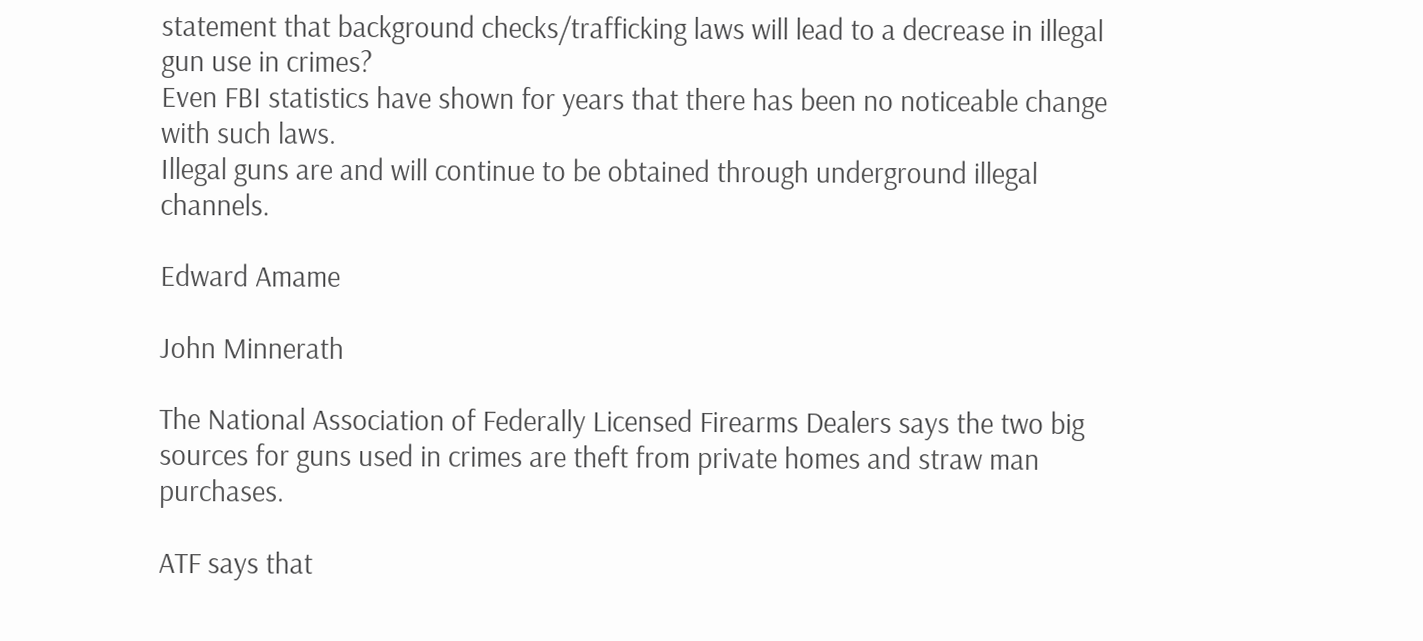statement that background checks/trafficking laws will lead to a decrease in illegal gun use in crimes?
Even FBI statistics have shown for years that there has been no noticeable change with such laws.
Illegal guns are and will continue to be obtained through underground illegal channels.

Edward Amame

John Minnerath

The National Association of Federally Licensed Firearms Dealers says the two big sources for guns used in crimes are theft from private homes and straw man purchases.

ATF says that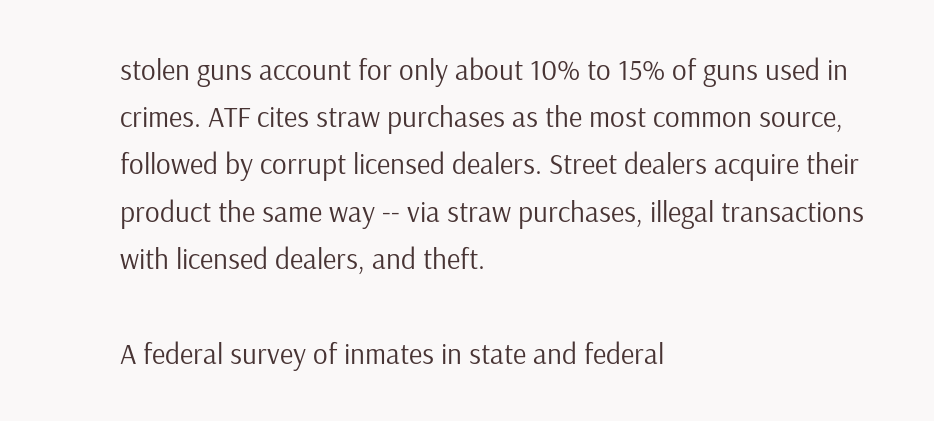stolen guns account for only about 10% to 15% of guns used in crimes. ATF cites straw purchases as the most common source, followed by corrupt licensed dealers. Street dealers acquire their product the same way -- via straw purchases, illegal transactions with licensed dealers, and theft.

A federal survey of inmates in state and federal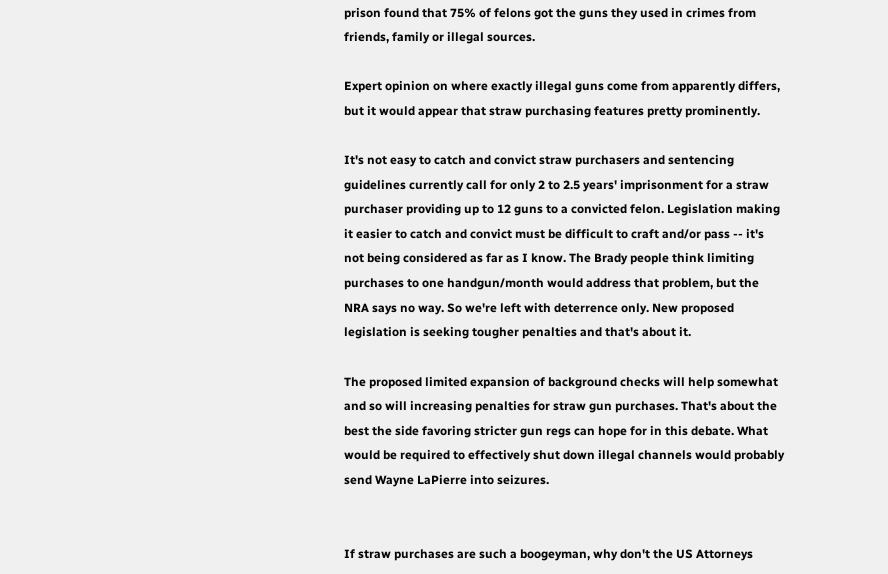prison found that 75% of felons got the guns they used in crimes from friends, family or illegal sources.

Expert opinion on where exactly illegal guns come from apparently differs, but it would appear that straw purchasing features pretty prominently.

It's not easy to catch and convict straw purchasers and sentencing guidelines currently call for only 2 to 2.5 years' imprisonment for a straw purchaser providing up to 12 guns to a convicted felon. Legislation making it easier to catch and convict must be difficult to craft and/or pass -- it's not being considered as far as I know. The Brady people think limiting purchases to one handgun/month would address that problem, but the NRA says no way. So we're left with deterrence only. New proposed legislation is seeking tougher penalties and that's about it.

The proposed limited expansion of background checks will help somewhat and so will increasing penalties for straw gun purchases. That's about the best the side favoring stricter gun regs can hope for in this debate. What would be required to effectively shut down illegal channels would probably send Wayne LaPierre into seizures.


If straw purchases are such a boogeyman, why don't the US Attorneys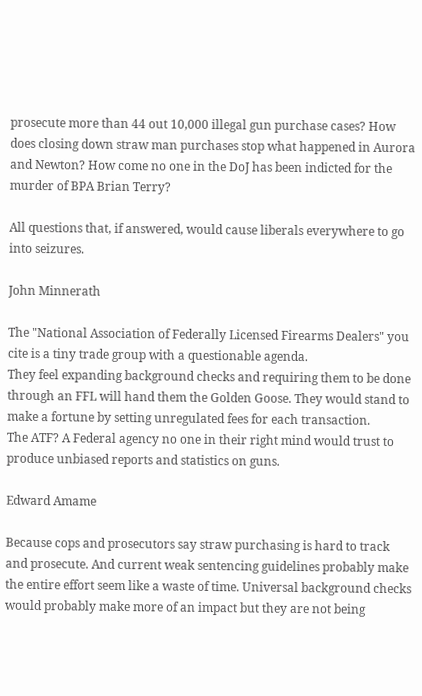prosecute more than 44 out 10,000 illegal gun purchase cases? How does closing down straw man purchases stop what happened in Aurora and Newton? How come no one in the DoJ has been indicted for the murder of BPA Brian Terry?

All questions that, if answered, would cause liberals everywhere to go into seizures.

John Minnerath

The "National Association of Federally Licensed Firearms Dealers" you cite is a tiny trade group with a questionable agenda.
They feel expanding background checks and requiring them to be done through an FFL will hand them the Golden Goose. They would stand to make a fortune by setting unregulated fees for each transaction.
The ATF? A Federal agency no one in their right mind would trust to produce unbiased reports and statistics on guns.

Edward Amame

Because cops and prosecutors say straw purchasing is hard to track and prosecute. And current weak sentencing guidelines probably make the entire effort seem like a waste of time. Universal background checks would probably make more of an impact but they are not being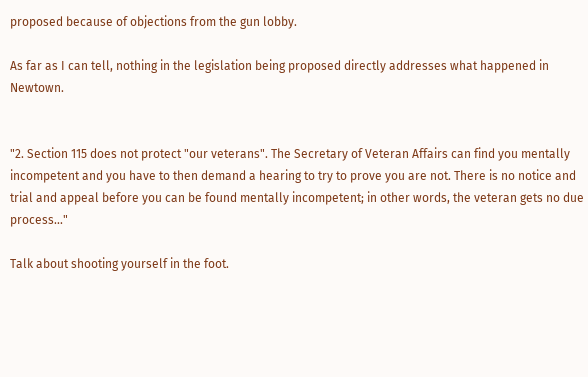proposed because of objections from the gun lobby.

As far as I can tell, nothing in the legislation being proposed directly addresses what happened in Newtown.


"2. Section 115 does not protect "our veterans". The Secretary of Veteran Affairs can find you mentally incompetent and you have to then demand a hearing to try to prove you are not. There is no notice and trial and appeal before you can be found mentally incompetent; in other words, the veteran gets no due process..."

Talk about shooting yourself in the foot.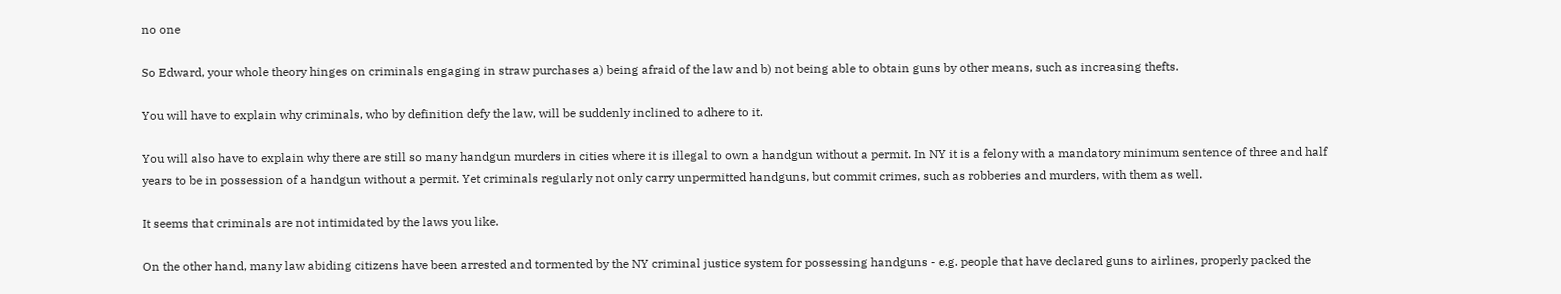no one

So Edward, your whole theory hinges on criminals engaging in straw purchases a) being afraid of the law and b) not being able to obtain guns by other means, such as increasing thefts.

You will have to explain why criminals, who by definition defy the law, will be suddenly inclined to adhere to it.

You will also have to explain why there are still so many handgun murders in cities where it is illegal to own a handgun without a permit. In NY it is a felony with a mandatory minimum sentence of three and half years to be in possession of a handgun without a permit. Yet criminals regularly not only carry unpermitted handguns, but commit crimes, such as robberies and murders, with them as well.

It seems that criminals are not intimidated by the laws you like.

On the other hand, many law abiding citizens have been arrested and tormented by the NY criminal justice system for possessing handguns - e.g. people that have declared guns to airlines, properly packed the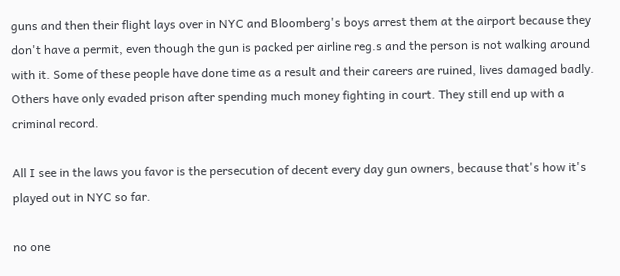guns and then their flight lays over in NYC and Bloomberg's boys arrest them at the airport because they don't have a permit, even though the gun is packed per airline reg.s and the person is not walking around with it. Some of these people have done time as a result and their careers are ruined, lives damaged badly. Others have only evaded prison after spending much money fighting in court. They still end up with a criminal record.

All I see in the laws you favor is the persecution of decent every day gun owners, because that's how it's played out in NYC so far.

no one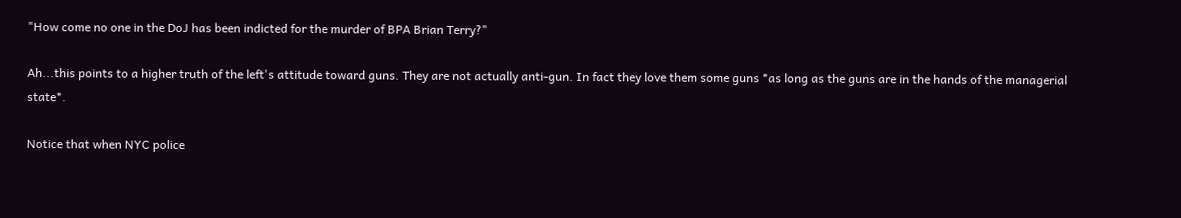"How come no one in the DoJ has been indicted for the murder of BPA Brian Terry?"

Ah...this points to a higher truth of the left's attitude toward guns. They are not actually anti-gun. In fact they love them some guns *as long as the guns are in the hands of the managerial state*.

Notice that when NYC police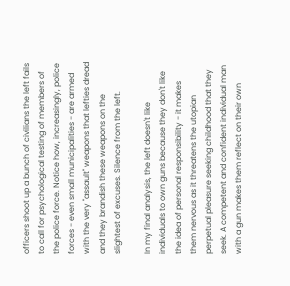officers shoot up a bunch of civilians the left fails to call for psychological testing of members of the police force. Notice how, increasingly, police forces - even small municipalities - are armed with the very "assault" weapons that lefties dread and they brandish these weapons on the slightest of excuses. Silence from the left.

In my final analysis, the left doesn't like individuals to own guns because they don't like the idea of personal responsibility - it makes them nervous as it threatens the utopian perpetual pleasure seeking childhood that they seek. A competent and confident individual man with a gun makes them reflect on their own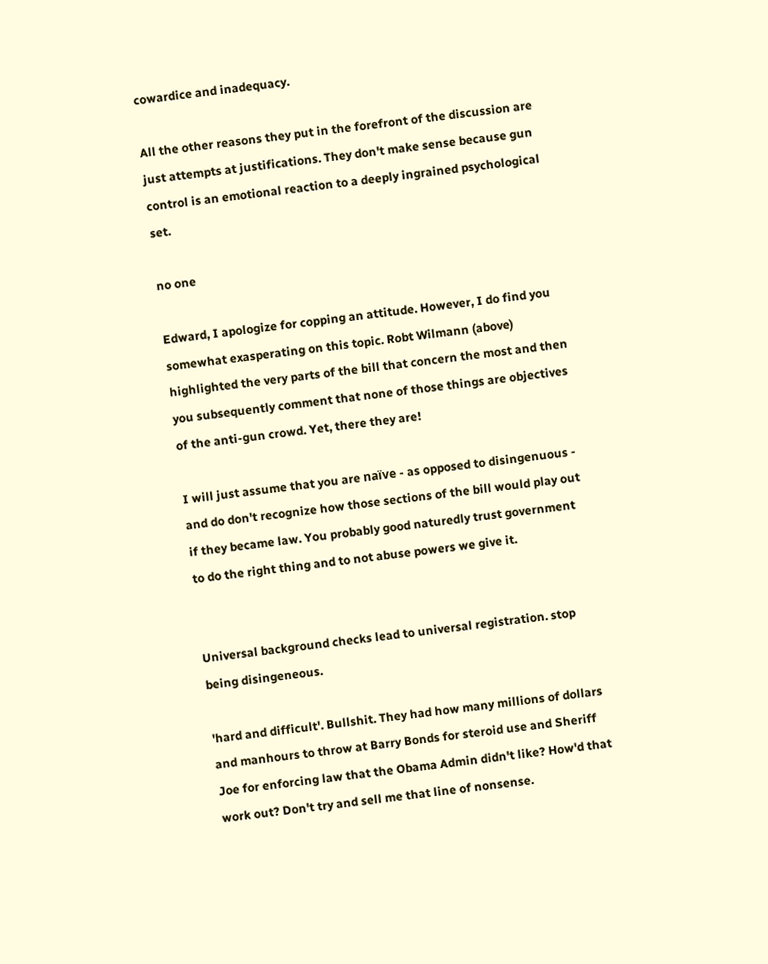cowardice and inadequacy.

All the other reasons they put in the forefront of the discussion are just attempts at justifications. They don't make sense because gun control is an emotional reaction to a deeply ingrained psychological set.

no one

Edward, I apologize for copping an attitude. However, I do find you somewhat exasperating on this topic. Robt Wilmann (above) highlighted the very parts of the bill that concern the most and then you subsequently comment that none of those things are objectives of the anti-gun crowd. Yet, there they are!

I will just assume that you are naïve - as opposed to disingenuous - and do don't recognize how those sections of the bill would play out if they became law. You probably good naturedly trust government to do the right thing and to not abuse powers we give it.


Universal background checks lead to universal registration. stop being disingeneous.

'hard and difficult'. Bullshit. They had how many millions of dollars and manhours to throw at Barry Bonds for steroid use and Sheriff Joe for enforcing law that the Obama Admin didn't like? How'd that work out? Don't try and sell me that line of nonsense.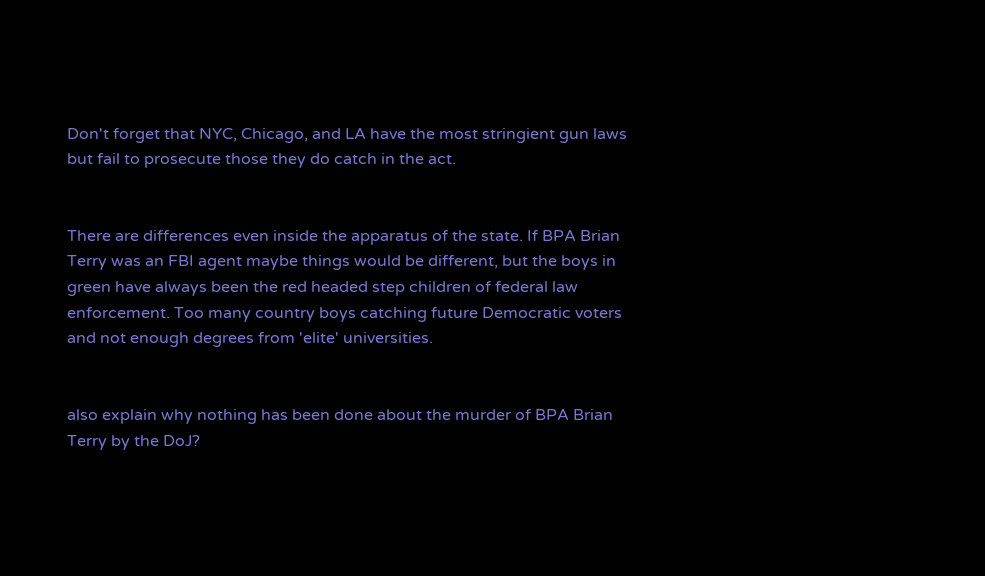Don't forget that NYC, Chicago, and LA have the most stringient gun laws but fail to prosecute those they do catch in the act.


There are differences even inside the apparatus of the state. If BPA Brian Terry was an FBI agent maybe things would be different, but the boys in green have always been the red headed step children of federal law enforcement. Too many country boys catching future Democratic voters and not enough degrees from 'elite' universities.


also explain why nothing has been done about the murder of BPA Brian Terry by the DoJ?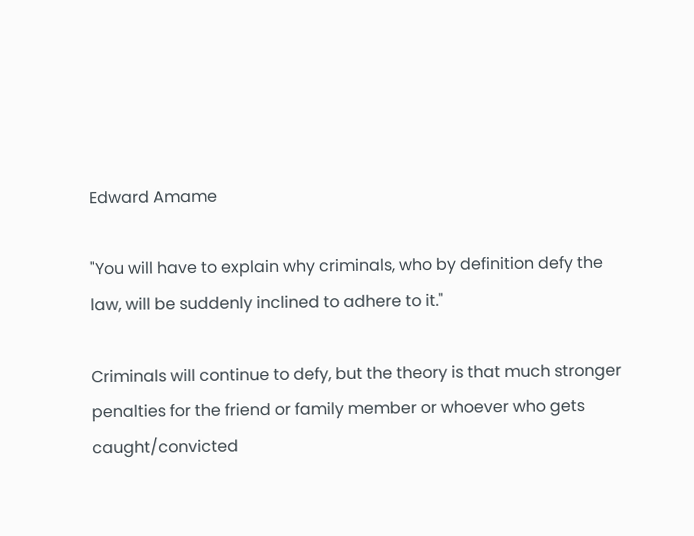Edward Amame

"You will have to explain why criminals, who by definition defy the law, will be suddenly inclined to adhere to it."

Criminals will continue to defy, but the theory is that much stronger penalties for the friend or family member or whoever who gets caught/convicted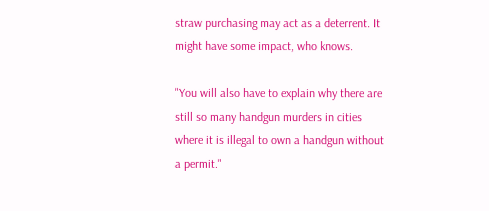straw purchasing may act as a deterrent. It might have some impact, who knows.

"You will also have to explain why there are still so many handgun murders in cities where it is illegal to own a handgun without a permit."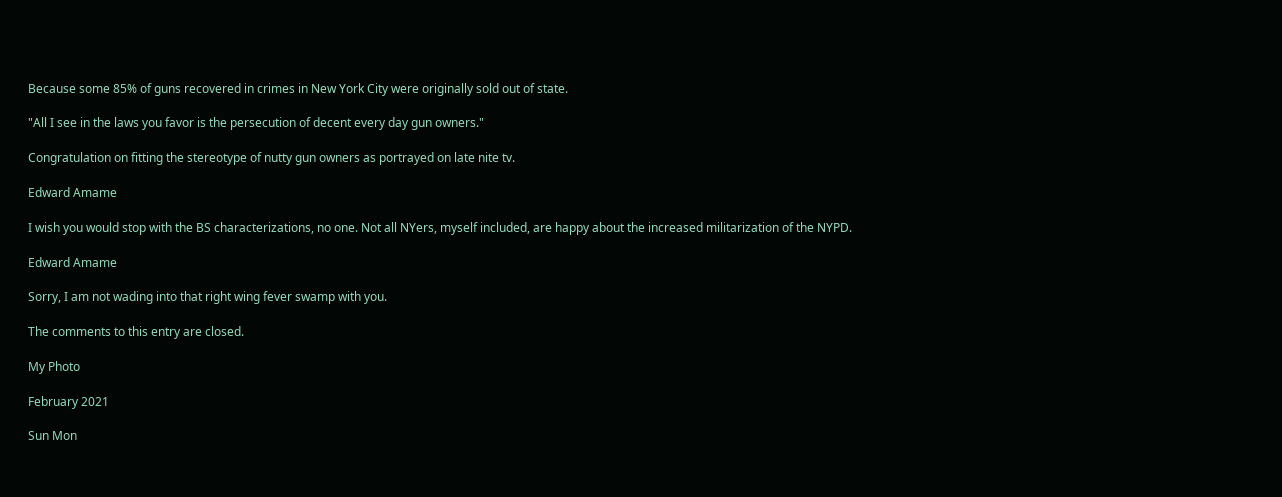Because some 85% of guns recovered in crimes in New York City were originally sold out of state.

"All I see in the laws you favor is the persecution of decent every day gun owners."

Congratulation on fitting the stereotype of nutty gun owners as portrayed on late nite tv.

Edward Amame

I wish you would stop with the BS characterizations, no one. Not all NYers, myself included, are happy about the increased militarization of the NYPD.

Edward Amame

Sorry, I am not wading into that right wing fever swamp with you.

The comments to this entry are closed.

My Photo

February 2021

Sun Mon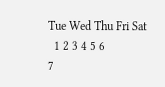Tue Wed Thu Fri Sat
  1 2 3 4 5 6
7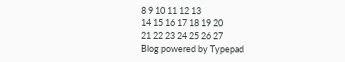8 9 10 11 12 13
14 15 16 17 18 19 20
21 22 23 24 25 26 27
Blog powered by Typepad